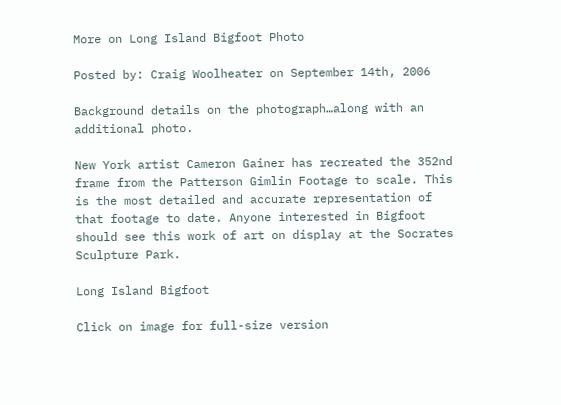More on Long Island Bigfoot Photo

Posted by: Craig Woolheater on September 14th, 2006

Background details on the photograph…along with an additional photo.

New York artist Cameron Gainer has recreated the 352nd frame from the Patterson Gimlin Footage to scale. This is the most detailed and accurate representation of that footage to date. Anyone interested in Bigfoot should see this work of art on display at the Socrates Sculpture Park.

Long Island Bigfoot

Click on image for full-size version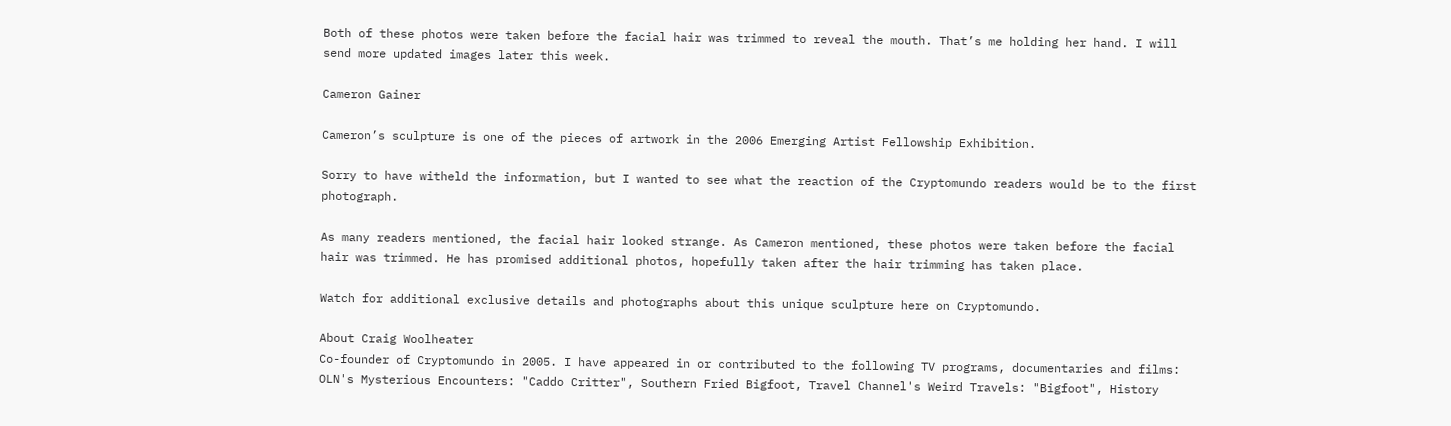Both of these photos were taken before the facial hair was trimmed to reveal the mouth. That’s me holding her hand. I will send more updated images later this week.

Cameron Gainer

Cameron’s sculpture is one of the pieces of artwork in the 2006 Emerging Artist Fellowship Exhibition.

Sorry to have witheld the information, but I wanted to see what the reaction of the Cryptomundo readers would be to the first photograph.

As many readers mentioned, the facial hair looked strange. As Cameron mentioned, these photos were taken before the facial hair was trimmed. He has promised additional photos, hopefully taken after the hair trimming has taken place.

Watch for additional exclusive details and photographs about this unique sculpture here on Cryptomundo.

About Craig Woolheater
Co-founder of Cryptomundo in 2005. I have appeared in or contributed to the following TV programs, documentaries and films: OLN's Mysterious Encounters: "Caddo Critter", Southern Fried Bigfoot, Travel Channel's Weird Travels: "Bigfoot", History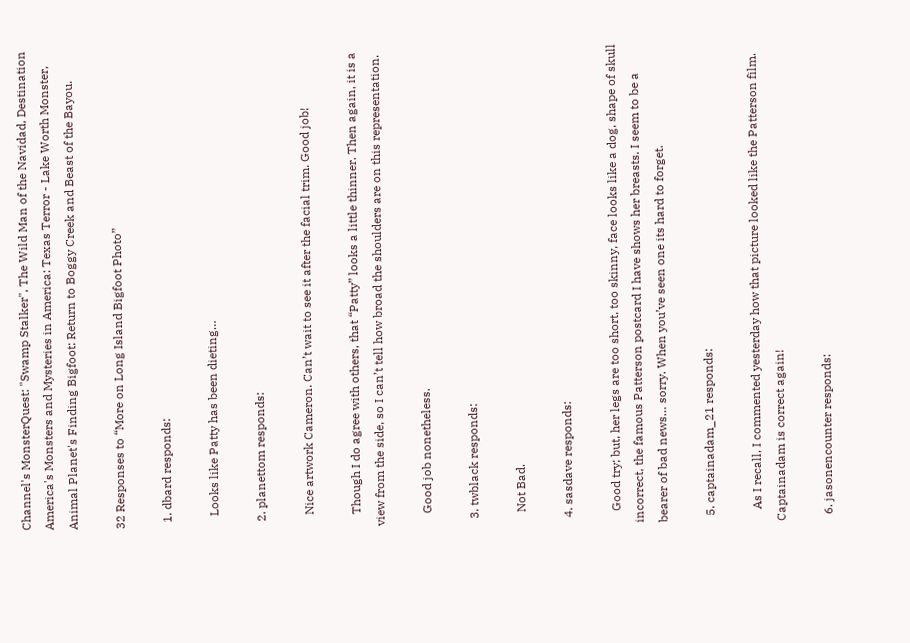Channel's MonsterQuest: "Swamp Stalker", The Wild Man of the Navidad, Destination America's Monsters and Mysteries in America: Texas Terror - Lake Worth Monster, Animal Planet's Finding Bigfoot: Return to Boggy Creek and Beast of the Bayou.

32 Responses to “More on Long Island Bigfoot Photo”

  1. dbard responds:

    Looks like Patty has been dieting…

  2. planettom responds:

    Nice artwork Cameron. Can’t wait to see it after the facial trim. Good job!

    Though I do agree with others, that “Patty” looks a little thinner. Then again, it is a view from the side, so I can’t tell how broad the shoulders are on this representation.

    Good job nonetheless.

  3. twblack responds:

    Not Bad.

  4. sasdave responds:

    Good try; but, her legs are too short, too skinny, face looks like a dog, shape of skull incorrect, the famous Patterson postcard I have shows her breasts. I seem to be a bearer of bad news… sorry. When you’ve seen one its hard to forget.

  5. captainadam_21 responds:

    As I recall, I commented yesterday how that picture looked like the Patterson film. Captainadam is correct again!

  6. jasonencounter responds: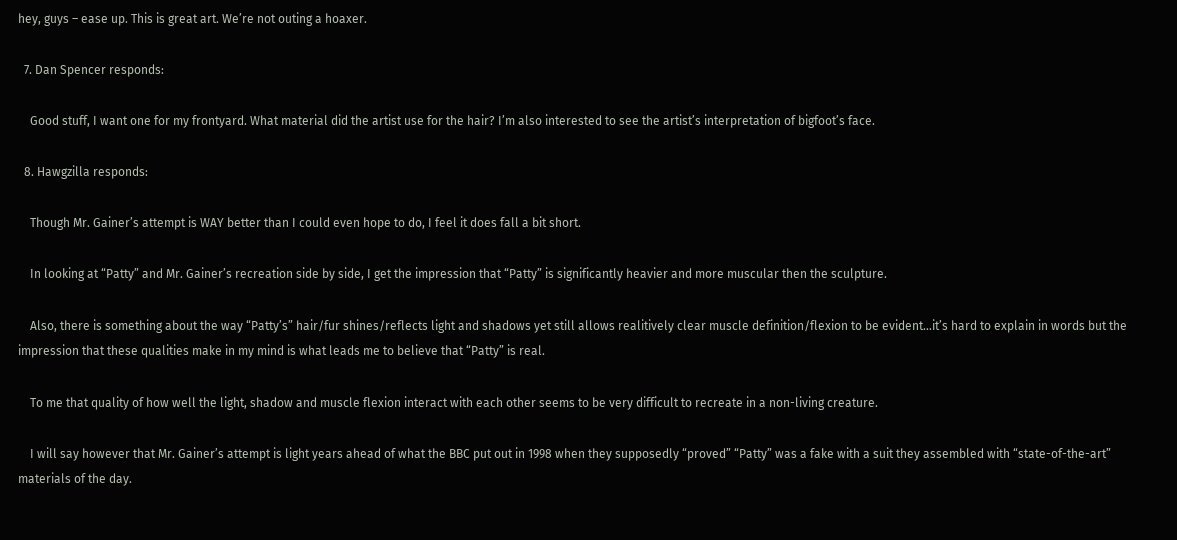hey, guys – ease up. This is great art. We’re not outing a hoaxer.

  7. Dan Spencer responds:

    Good stuff, I want one for my frontyard. What material did the artist use for the hair? I’m also interested to see the artist’s interpretation of bigfoot’s face.

  8. Hawgzilla responds:

    Though Mr. Gainer’s attempt is WAY better than I could even hope to do, I feel it does fall a bit short.

    In looking at “Patty” and Mr. Gainer’s recreation side by side, I get the impression that “Patty” is significantly heavier and more muscular then the sculpture.

    Also, there is something about the way “Patty’s” hair/fur shines/reflects light and shadows yet still allows realitively clear muscle definition/flexion to be evident…it’s hard to explain in words but the impression that these qualities make in my mind is what leads me to believe that “Patty” is real.

    To me that quality of how well the light, shadow and muscle flexion interact with each other seems to be very difficult to recreate in a non-living creature.

    I will say however that Mr. Gainer’s attempt is light years ahead of what the BBC put out in 1998 when they supposedly “proved” “Patty” was a fake with a suit they assembled with “state-of-the-art” materials of the day.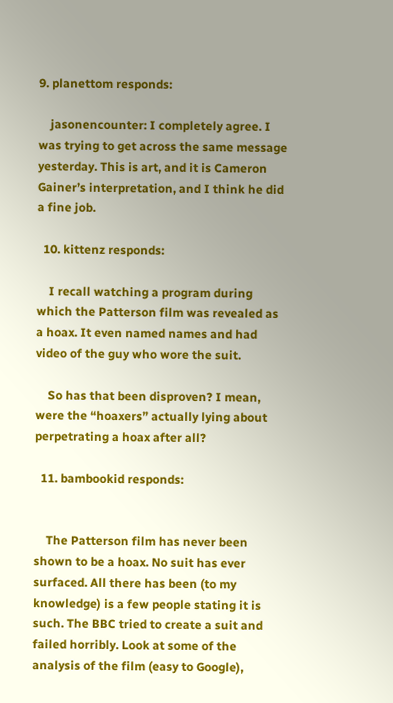9. planettom responds:

    jasonencounter: I completely agree. I was trying to get across the same message yesterday. This is art, and it is Cameron Gainer’s interpretation, and I think he did a fine job.

  10. kittenz responds:

    I recall watching a program during which the Patterson film was revealed as a hoax. It even named names and had video of the guy who wore the suit.

    So has that been disproven? I mean, were the “hoaxers” actually lying about perpetrating a hoax after all?

  11. bambookid responds:


    The Patterson film has never been shown to be a hoax. No suit has ever surfaced. All there has been (to my knowledge) is a few people stating it is such. The BBC tried to create a suit and failed horribly. Look at some of the analysis of the film (easy to Google),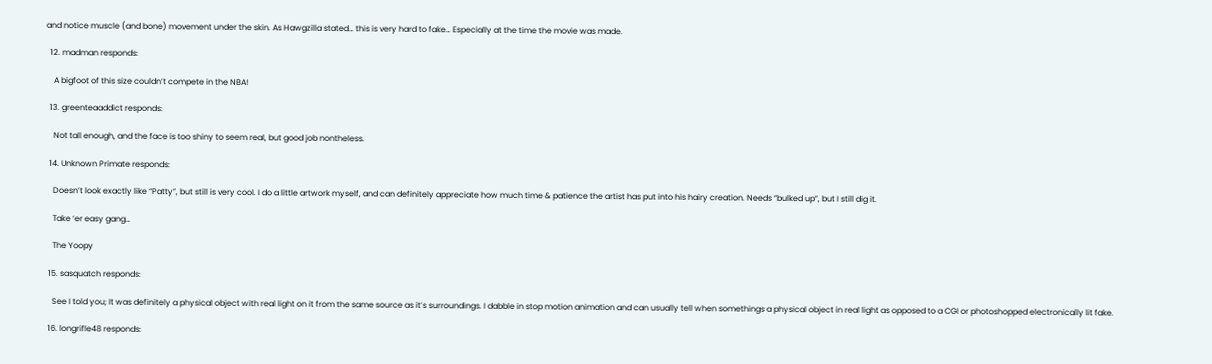and notice muscle (and bone) movement under the skin. As Hawgzilla stated… this is very hard to fake… Especially at the time the movie was made.

  12. madman responds:

    A bigfoot of this size couldn’t compete in the NBA!

  13. greenteaaddict responds:

    Not tall enough, and the face is too shiny to seem real, but good job nontheless.

  14. Unknown Primate responds:

    Doesn’t look exactly like “Patty”, but still is very cool. I do a little artwork myself, and can definitely appreciate how much time & patience the artist has put into his hairy creation. Needs “bulked up”, but I still dig it.

    Take ‘er easy gang…

    The Yoopy

  15. sasquatch responds:

    See I told you; It was definitely a physical object with real light on it from the same source as it’s surroundings. I dabble in stop motion animation and can usually tell when somethings a physical object in real light as opposed to a CGI or photoshopped electronically lit fake.

  16. longrifle48 responds: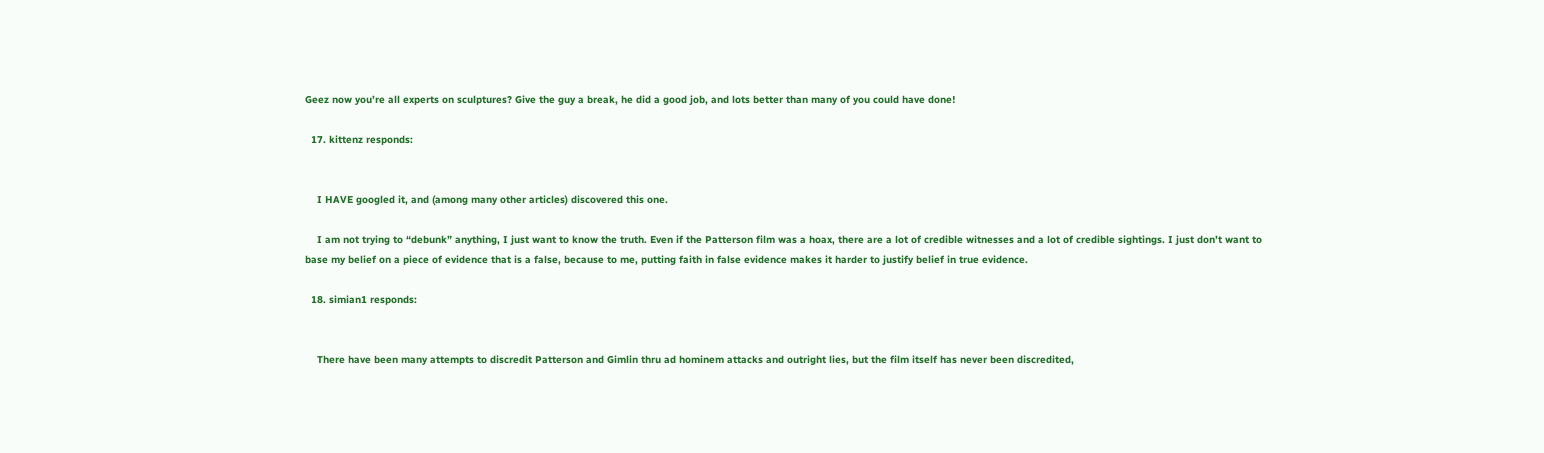Geez now you’re all experts on sculptures? Give the guy a break, he did a good job, and lots better than many of you could have done!

  17. kittenz responds:


    I HAVE googled it, and (among many other articles) discovered this one.

    I am not trying to “debunk” anything, I just want to know the truth. Even if the Patterson film was a hoax, there are a lot of credible witnesses and a lot of credible sightings. I just don’t want to base my belief on a piece of evidence that is a false, because to me, putting faith in false evidence makes it harder to justify belief in true evidence.

  18. simian1 responds:


    There have been many attempts to discredit Patterson and Gimlin thru ad hominem attacks and outright lies, but the film itself has never been discredited,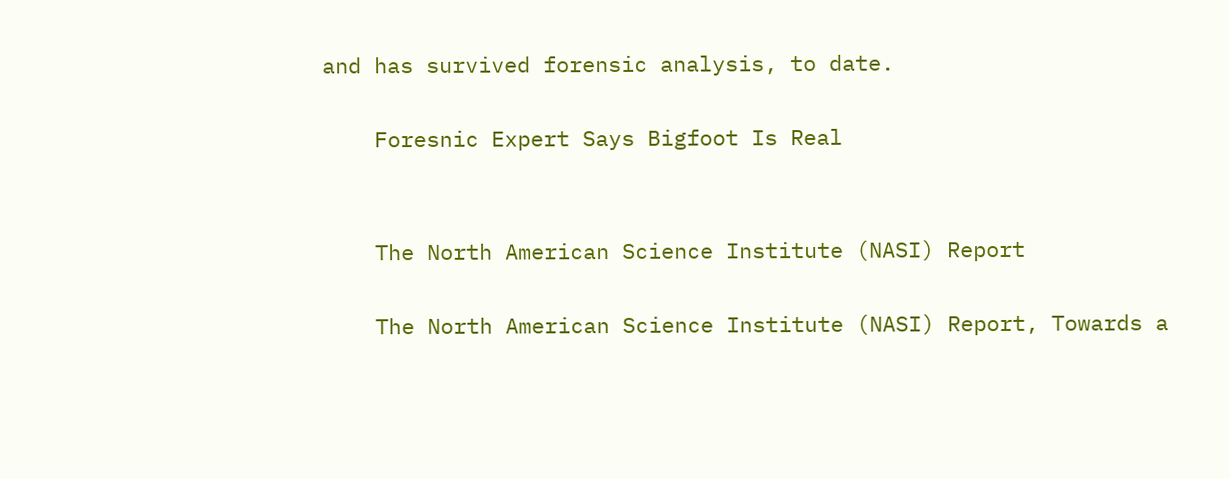and has survived forensic analysis, to date.

    Foresnic Expert Says Bigfoot Is Real


    The North American Science Institute (NASI) Report

    The North American Science Institute (NASI) Report, Towards a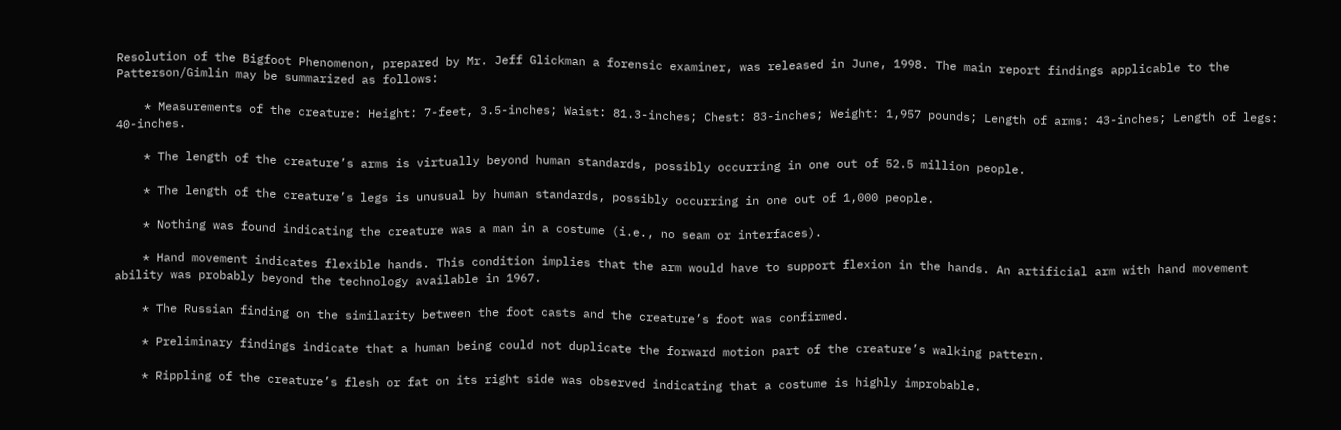Resolution of the Bigfoot Phenomenon, prepared by Mr. Jeff Glickman a forensic examiner, was released in June, 1998. The main report findings applicable to the Patterson/Gimlin may be summarized as follows:

    * Measurements of the creature: Height: 7-feet, 3.5-inches; Waist: 81.3-inches; Chest: 83-inches; Weight: 1,957 pounds; Length of arms: 43-inches; Length of legs: 40-inches.

    * The length of the creature’s arms is virtually beyond human standards, possibly occurring in one out of 52.5 million people.

    * The length of the creature’s legs is unusual by human standards, possibly occurring in one out of 1,000 people.

    * Nothing was found indicating the creature was a man in a costume (i.e., no seam or interfaces).

    * Hand movement indicates flexible hands. This condition implies that the arm would have to support flexion in the hands. An artificial arm with hand movement ability was probably beyond the technology available in 1967.

    * The Russian finding on the similarity between the foot casts and the creature’s foot was confirmed.

    * Preliminary findings indicate that a human being could not duplicate the forward motion part of the creature’s walking pattern.

    * Rippling of the creature’s flesh or fat on its right side was observed indicating that a costume is highly improbable.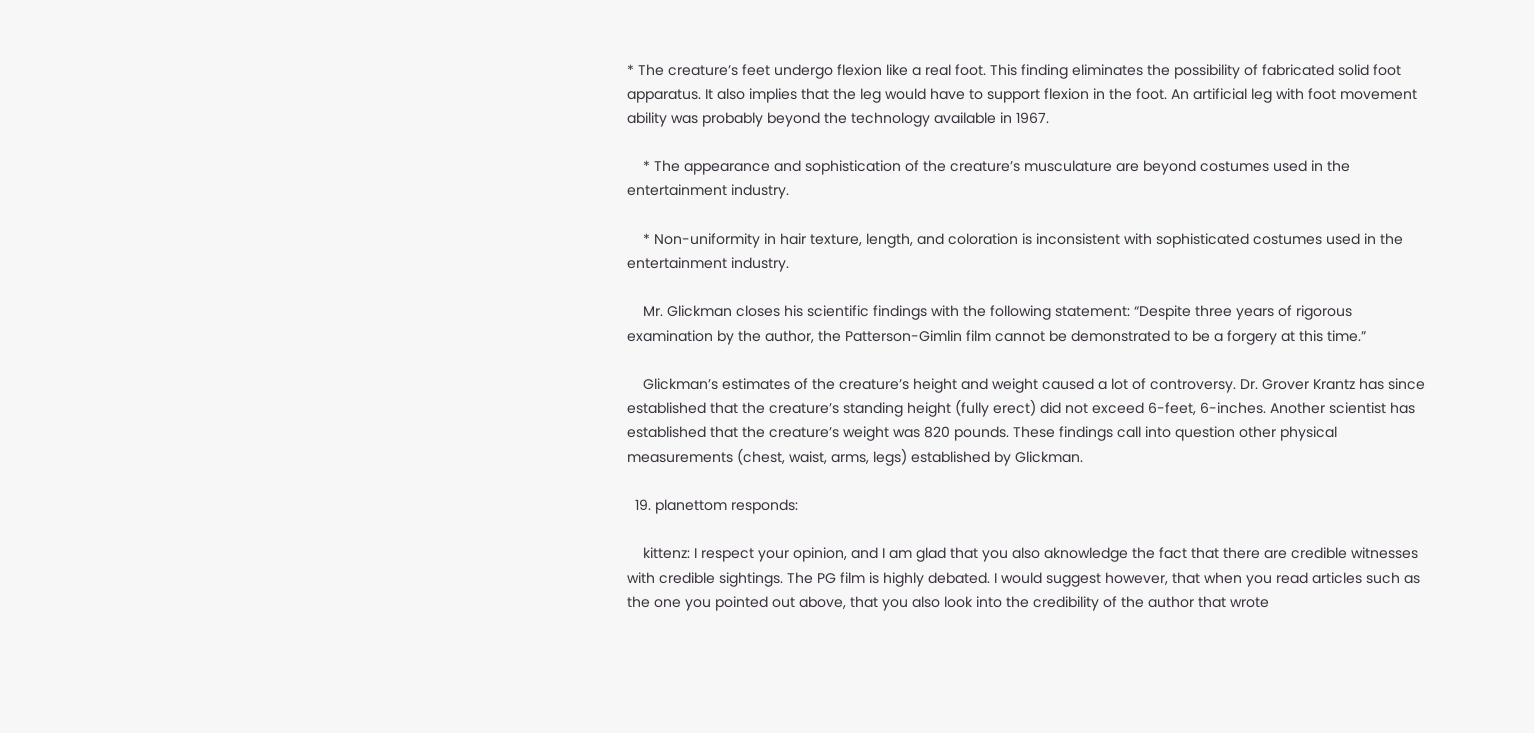* The creature’s feet undergo flexion like a real foot. This finding eliminates the possibility of fabricated solid foot apparatus. It also implies that the leg would have to support flexion in the foot. An artificial leg with foot movement ability was probably beyond the technology available in 1967.

    * The appearance and sophistication of the creature’s musculature are beyond costumes used in the entertainment industry.

    * Non-uniformity in hair texture, length, and coloration is inconsistent with sophisticated costumes used in the entertainment industry.

    Mr. Glickman closes his scientific findings with the following statement: “Despite three years of rigorous examination by the author, the Patterson-Gimlin film cannot be demonstrated to be a forgery at this time.”

    Glickman’s estimates of the creature’s height and weight caused a lot of controversy. Dr. Grover Krantz has since established that the creature’s standing height (fully erect) did not exceed 6-feet, 6-inches. Another scientist has established that the creature’s weight was 820 pounds. These findings call into question other physical measurements (chest, waist, arms, legs) established by Glickman.

  19. planettom responds:

    kittenz: I respect your opinion, and I am glad that you also aknowledge the fact that there are credible witnesses with credible sightings. The PG film is highly debated. I would suggest however, that when you read articles such as the one you pointed out above, that you also look into the credibility of the author that wrote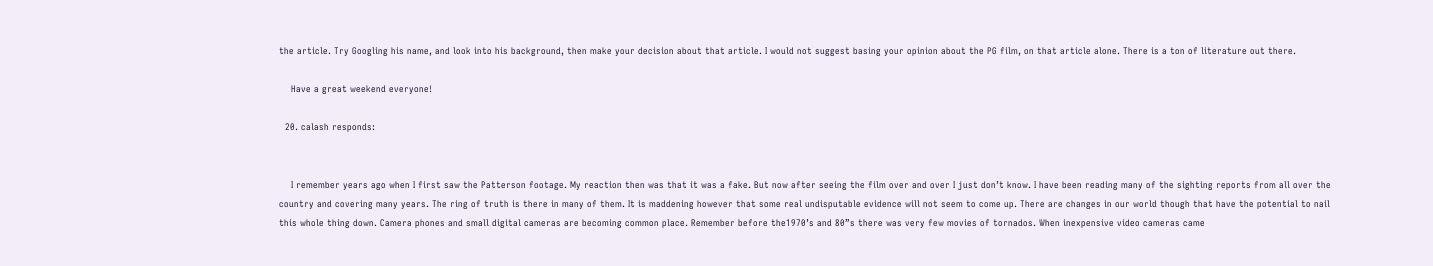the article. Try Googling his name, and look into his background, then make your decision about that article. I would not suggest basing your opinion about the PG film, on that article alone. There is a ton of literature out there.

    Have a great weekend everyone!

  20. calash responds:


    I remember years ago when I first saw the Patterson footage. My reaction then was that it was a fake. But now after seeing the film over and over I just don’t know. I have been reading many of the sighting reports from all over the country and covering many years. The ring of truth is there in many of them. It is maddening however that some real undisputable evidence will not seem to come up. There are changes in our world though that have the potential to nail this whole thing down. Camera phones and small digital cameras are becoming common place. Remember before the1970’s and 80”s there was very few movies of tornados. When inexpensive video cameras came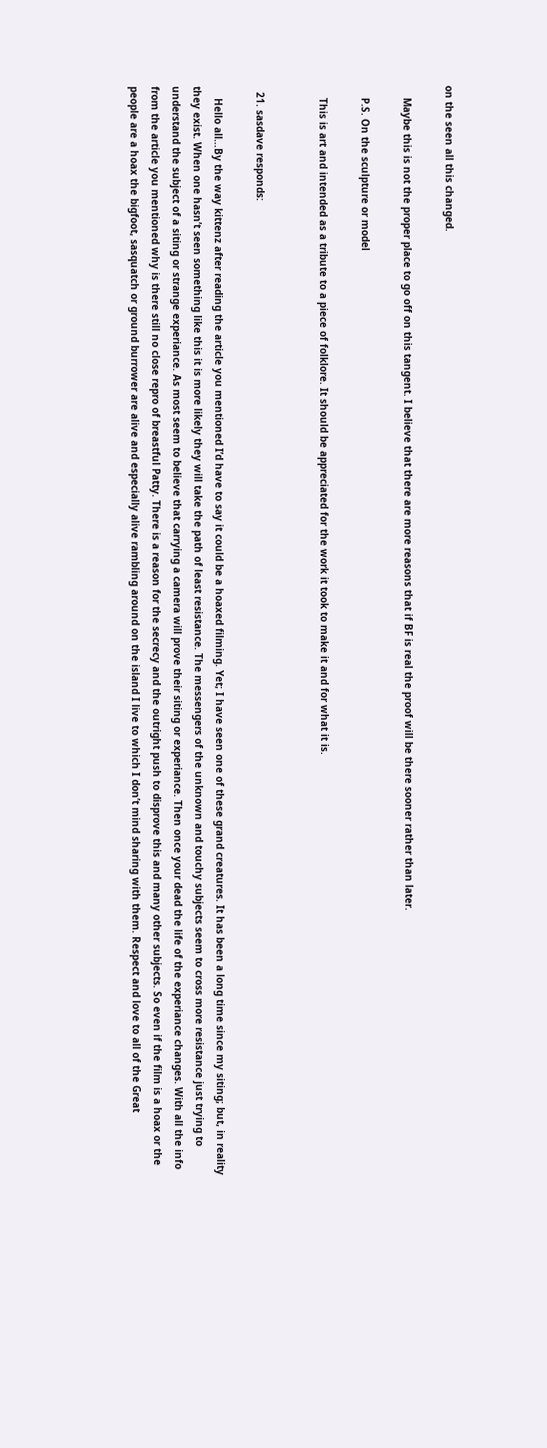on the seen all this changed.

    Maybe this is not the proper place to go off on this tangent. I believe that there are more reasons that if BF is real the proof will be there sooner rather than later.

    P.S. On the sculpture or model

    This is art and intended as a tribute to a piece of folklore. It should be appreciated for the work it took to make it and for what it is.


  21. sasdave responds:

    Hello all…By the way kittenz after reading the article you mentioned I’d have to say it could be a hoaxed filming. Yet; I have seen one of these grand creatures. It has been a long time since my siting; but, in reality they exist. When one hasn’t seen something like this it is more likely they will take the path of least resistance. The messengers of the unknown and touchy subjects seem to cross more resistance just trying to understand the subject of a siting or strange experiance. As most seem to believe that carrying a camera will prove their siting or experiance. Then once your dead the life of the experiance changes. With all the info from the article you mentioned why is there still no close repro of breastful Patty. There is a reason for the secrecy and the outright push to disprove this and many other subjects. So even if the film is a hoax or the people are a hoax the bigfoot, sasquatch or ground burrower are alive and especially alive rambling around on the island I live to which I don’t mind sharing with them. Respect and love to all of the Great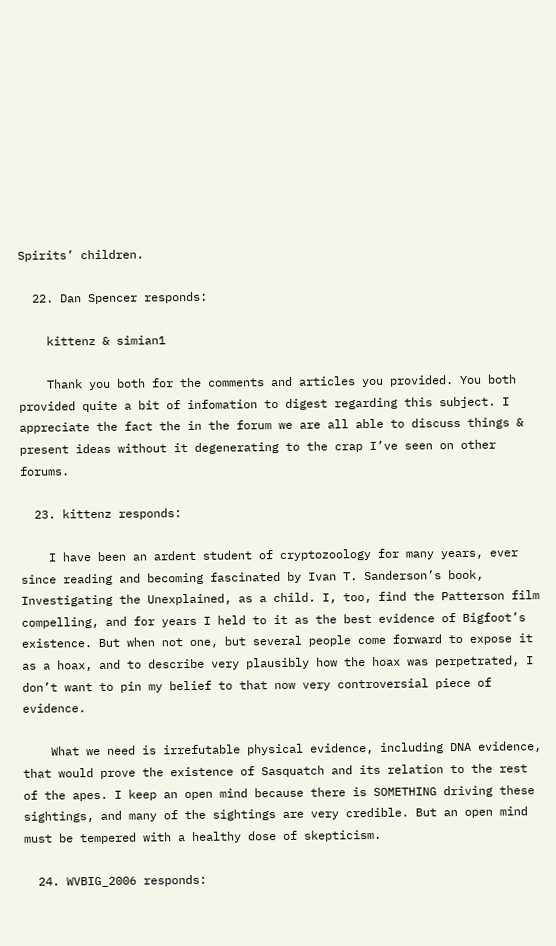Spirits’ children.

  22. Dan Spencer responds:

    kittenz & simian1

    Thank you both for the comments and articles you provided. You both provided quite a bit of infomation to digest regarding this subject. I appreciate the fact the in the forum we are all able to discuss things & present ideas without it degenerating to the crap I’ve seen on other forums.

  23. kittenz responds:

    I have been an ardent student of cryptozoology for many years, ever since reading and becoming fascinated by Ivan T. Sanderson’s book, Investigating the Unexplained, as a child. I, too, find the Patterson film compelling, and for years I held to it as the best evidence of Bigfoot’s existence. But when not one, but several people come forward to expose it as a hoax, and to describe very plausibly how the hoax was perpetrated, I don’t want to pin my belief to that now very controversial piece of evidence.

    What we need is irrefutable physical evidence, including DNA evidence, that would prove the existence of Sasquatch and its relation to the rest of the apes. I keep an open mind because there is SOMETHING driving these sightings, and many of the sightings are very credible. But an open mind must be tempered with a healthy dose of skepticism.

  24. WVBIG_2006 responds: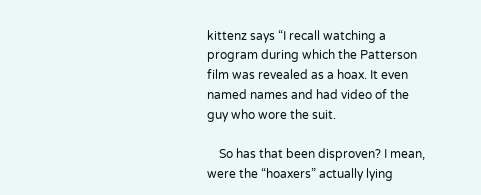kittenz says “I recall watching a program during which the Patterson film was revealed as a hoax. It even named names and had video of the guy who wore the suit.

    So has that been disproven? I mean, were the “hoaxers” actually lying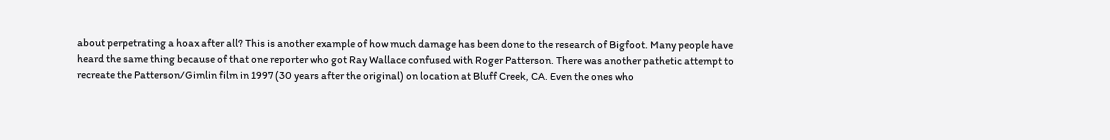about perpetrating a hoax after all? This is another example of how much damage has been done to the research of Bigfoot. Many people have heard the same thing because of that one reporter who got Ray Wallace confused with Roger Patterson. There was another pathetic attempt to recreate the Patterson/Gimlin film in 1997 (30 years after the original) on location at Bluff Creek, CA. Even the ones who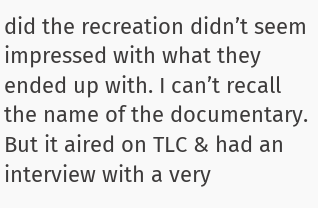did the recreation didn’t seem impressed with what they ended up with. I can’t recall the name of the documentary. But it aired on TLC & had an interview with a very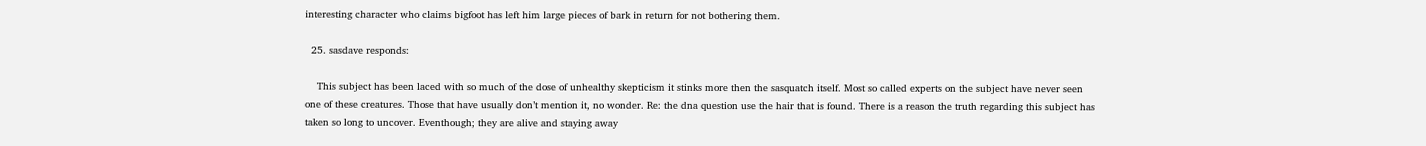interesting character who claims bigfoot has left him large pieces of bark in return for not bothering them.

  25. sasdave responds:

    This subject has been laced with so much of the dose of unhealthy skepticism it stinks more then the sasquatch itself. Most so called experts on the subject have never seen one of these creatures. Those that have usually don’t mention it, no wonder. Re: the dna question use the hair that is found. There is a reason the truth regarding this subject has taken so long to uncover. Eventhough; they are alive and staying away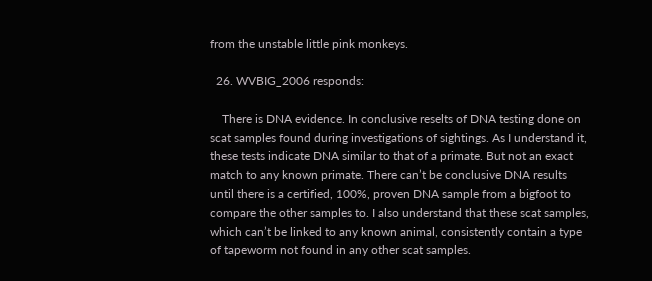from the unstable little pink monkeys.

  26. WVBIG_2006 responds:

    There is DNA evidence. In conclusive reselts of DNA testing done on scat samples found during investigations of sightings. As I understand it, these tests indicate DNA similar to that of a primate. But not an exact match to any known primate. There can’t be conclusive DNA results until there is a certified, 100%, proven DNA sample from a bigfoot to compare the other samples to. I also understand that these scat samples, which can’t be linked to any known animal, consistently contain a type of tapeworm not found in any other scat samples.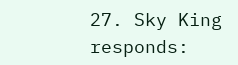27. Sky King responds: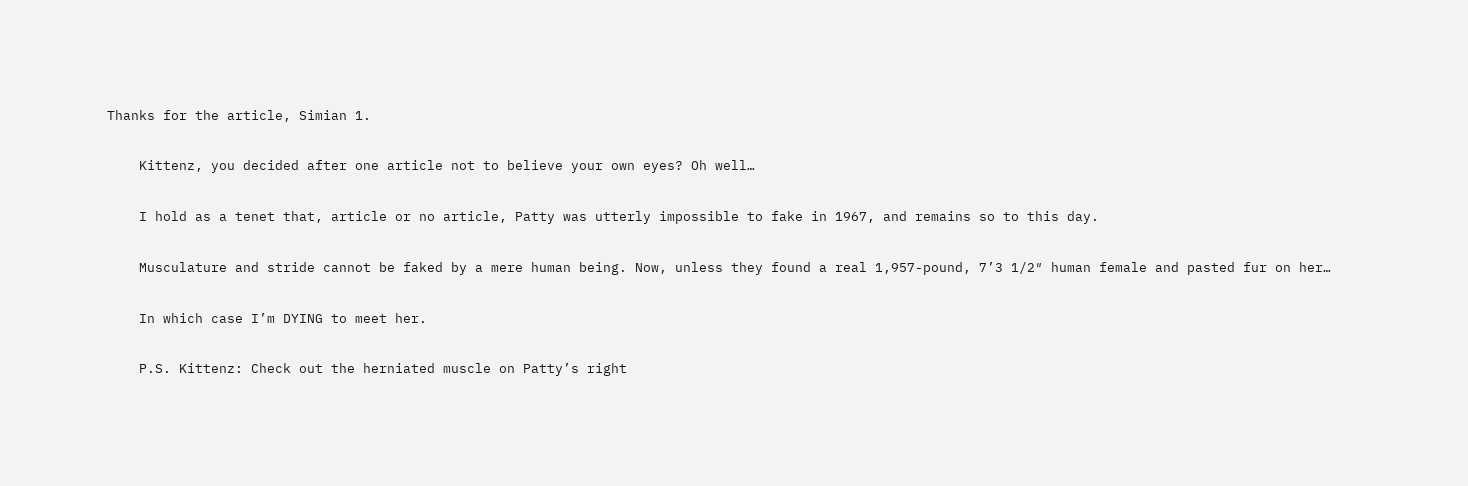Thanks for the article, Simian 1.

    Kittenz, you decided after one article not to believe your own eyes? Oh well…

    I hold as a tenet that, article or no article, Patty was utterly impossible to fake in 1967, and remains so to this day.

    Musculature and stride cannot be faked by a mere human being. Now, unless they found a real 1,957-pound, 7’3 1/2″ human female and pasted fur on her…

    In which case I’m DYING to meet her.

    P.S. Kittenz: Check out the herniated muscle on Patty’s right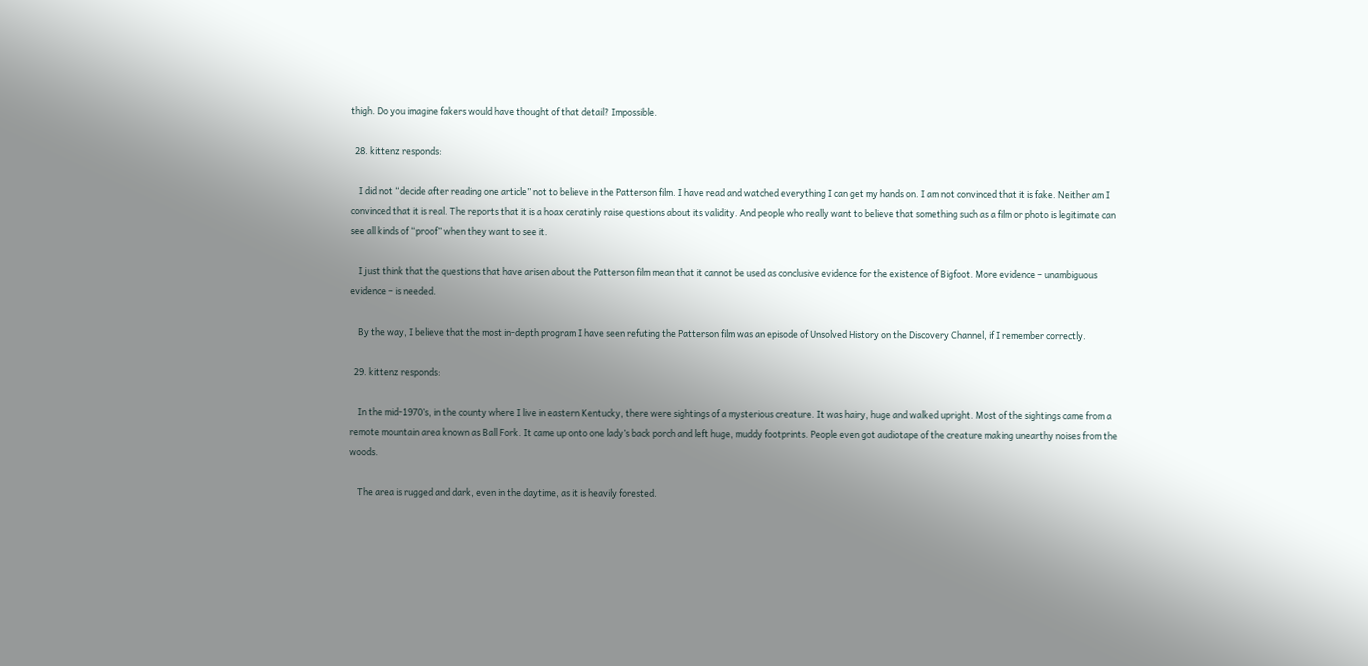thigh. Do you imagine fakers would have thought of that detail? Impossible.

  28. kittenz responds:

    I did not “decide after reading one article” not to believe in the Patterson film. I have read and watched everything I can get my hands on. I am not convinced that it is fake. Neither am I convinced that it is real. The reports that it is a hoax ceratinly raise questions about its validity. And people who really want to believe that something such as a film or photo is legitimate can see all kinds of “proof” when they want to see it.

    I just think that the questions that have arisen about the Patterson film mean that it cannot be used as conclusive evidence for the existence of Bigfoot. More evidence – unambiguous evidence – is needed.

    By the way, I believe that the most in-depth program I have seen refuting the Patterson film was an episode of Unsolved History on the Discovery Channel, if I remember correctly.

  29. kittenz responds:

    In the mid-1970’s, in the county where I live in eastern Kentucky, there were sightings of a mysterious creature. It was hairy, huge and walked upright. Most of the sightings came from a remote mountain area known as Ball Fork. It came up onto one lady’s back porch and left huge, muddy footprints. People even got audiotape of the creature making unearthy noises from the woods.

    The area is rugged and dark, even in the daytime, as it is heavily forested.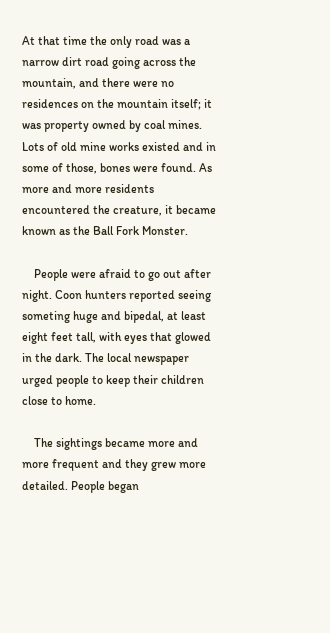At that time the only road was a narrow dirt road going across the mountain, and there were no residences on the mountain itself; it was property owned by coal mines. Lots of old mine works existed and in some of those, bones were found. As more and more residents encountered the creature, it became known as the Ball Fork Monster.

    People were afraid to go out after night. Coon hunters reported seeing someting huge and bipedal, at least eight feet tall, with eyes that glowed in the dark. The local newspaper urged people to keep their children close to home.

    The sightings became more and more frequent and they grew more detailed. People began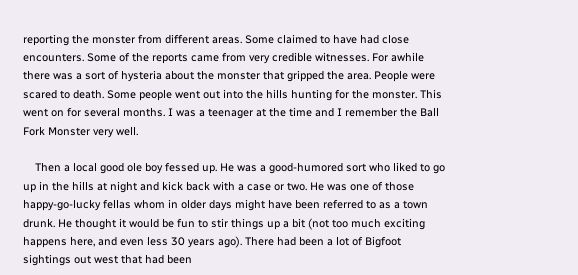reporting the monster from different areas. Some claimed to have had close encounters. Some of the reports came from very credible witnesses. For awhile there was a sort of hysteria about the monster that gripped the area. People were scared to death. Some people went out into the hills hunting for the monster. This went on for several months. I was a teenager at the time and I remember the Ball Fork Monster very well.

    Then a local good ole boy fessed up. He was a good-humored sort who liked to go up in the hills at night and kick back with a case or two. He was one of those happy-go-lucky fellas whom in older days might have been referred to as a town drunk. He thought it would be fun to stir things up a bit (not too much exciting happens here, and even less 30 years ago). There had been a lot of Bigfoot sightings out west that had been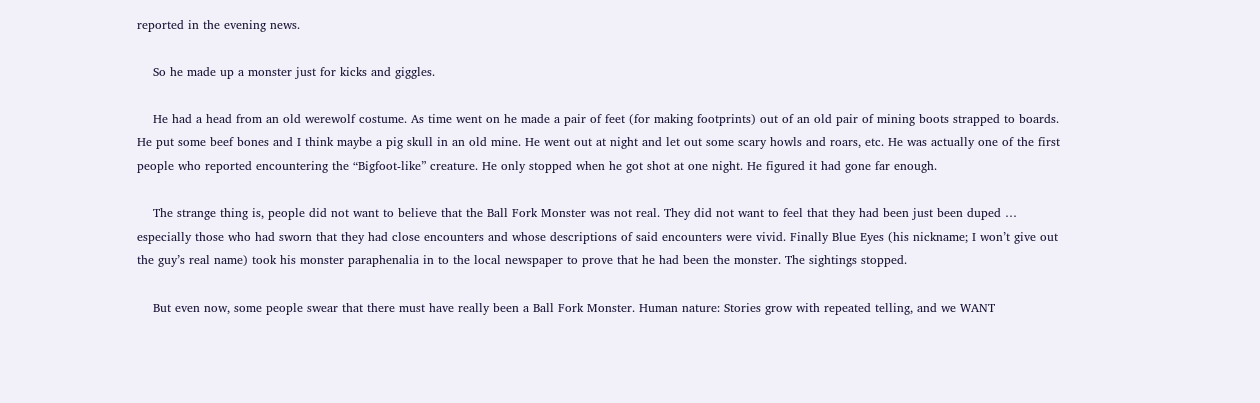reported in the evening news.

    So he made up a monster just for kicks and giggles.

    He had a head from an old werewolf costume. As time went on he made a pair of feet (for making footprints) out of an old pair of mining boots strapped to boards. He put some beef bones and I think maybe a pig skull in an old mine. He went out at night and let out some scary howls and roars, etc. He was actually one of the first people who reported encountering the “Bigfoot-like” creature. He only stopped when he got shot at one night. He figured it had gone far enough.

    The strange thing is, people did not want to believe that the Ball Fork Monster was not real. They did not want to feel that they had been just been duped … especially those who had sworn that they had close encounters and whose descriptions of said encounters were vivid. Finally Blue Eyes (his nickname; I won’t give out the guy’s real name) took his monster paraphenalia in to the local newspaper to prove that he had been the monster. The sightings stopped.

    But even now, some people swear that there must have really been a Ball Fork Monster. Human nature: Stories grow with repeated telling, and we WANT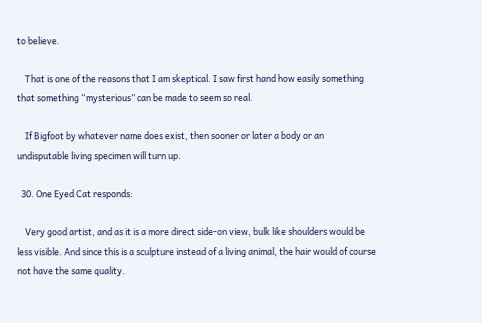to believe.

    That is one of the reasons that I am skeptical. I saw first hand how easily something that something “mysterious” can be made to seem so real.

    If Bigfoot by whatever name does exist, then sooner or later a body or an undisputable living specimen will turn up.

  30. One Eyed Cat responds:

    Very good artist, and as it is a more direct side-on view, bulk like shoulders would be less visible. And since this is a sculpture instead of a living animal, the hair would of course not have the same quality.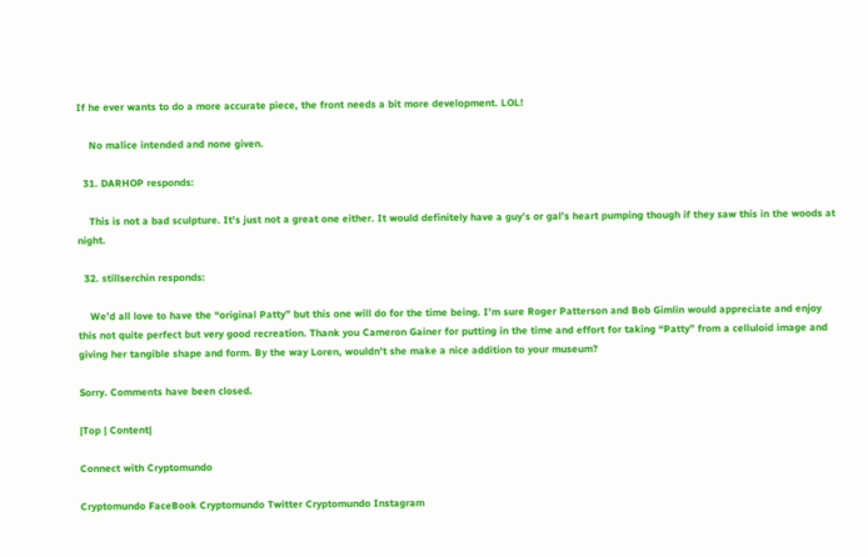If he ever wants to do a more accurate piece, the front needs a bit more development. LOL!

    No malice intended and none given.

  31. DARHOP responds:

    This is not a bad sculpture. It’s just not a great one either. It would definitely have a guy’s or gal’s heart pumping though if they saw this in the woods at night.

  32. stillserchin responds:

    We’d all love to have the “original Patty” but this one will do for the time being. I’m sure Roger Patterson and Bob Gimlin would appreciate and enjoy this not quite perfect but very good recreation. Thank you Cameron Gainer for putting in the time and effort for taking “Patty” from a celluloid image and giving her tangible shape and form. By the way Loren, wouldn’t she make a nice addition to your museum?

Sorry. Comments have been closed.

|Top | Content|

Connect with Cryptomundo

Cryptomundo FaceBook Cryptomundo Twitter Cryptomundo Instagram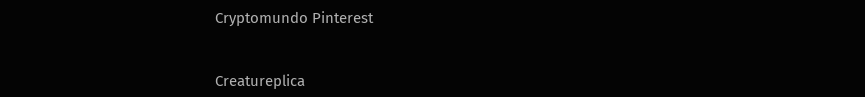Cryptomundo Pinterest


Creatureplica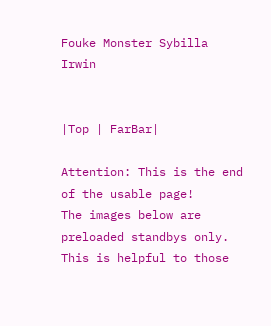Fouke Monster Sybilla Irwin


|Top | FarBar|

Attention: This is the end of the usable page!
The images below are preloaded standbys only.
This is helpful to those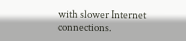with slower Internet connections.